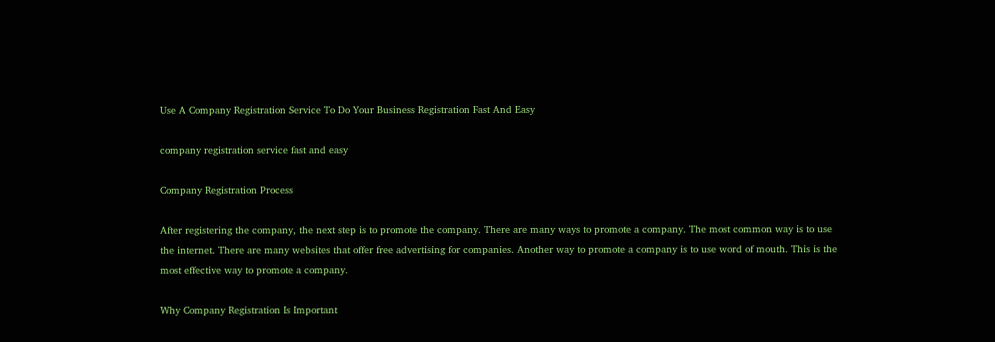Use A Company Registration Service To Do Your Business Registration Fast And Easy

company registration service fast and easy

Company Registration Process

After registering the company, the next step is to promote the company. There are many ways to promote a company. The most common way is to use the internet. There are many websites that offer free advertising for companies. Another way to promote a company is to use word of mouth. This is the most effective way to promote a company.

Why Company Registration Is Important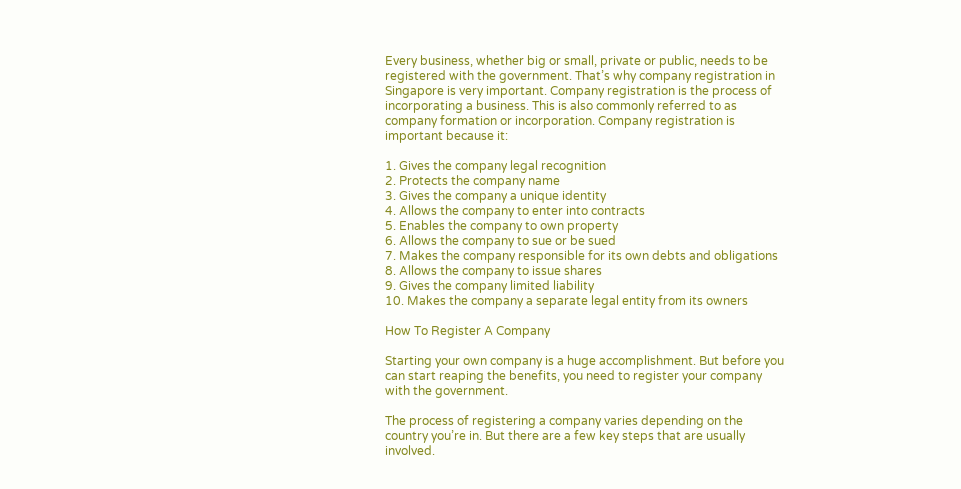Every business, whether big or small, private or public, needs to be registered with the government. That’s why company registration in Singapore is very important. Company registration is the process of incorporating a business. This is also commonly referred to as company formation or incorporation. Company registration is important because it:

1. Gives the company legal recognition
2. Protects the company name
3. Gives the company a unique identity
4. Allows the company to enter into contracts
5. Enables the company to own property
6. Allows the company to sue or be sued
7. Makes the company responsible for its own debts and obligations
8. Allows the company to issue shares
9. Gives the company limited liability
10. Makes the company a separate legal entity from its owners

How To Register A Company

Starting your own company is a huge accomplishment. But before you can start reaping the benefits, you need to register your company with the government.

The process of registering a company varies depending on the country you’re in. But there are a few key steps that are usually involved.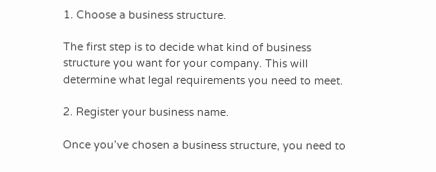1. Choose a business structure.

The first step is to decide what kind of business structure you want for your company. This will determine what legal requirements you need to meet.

2. Register your business name.

Once you’ve chosen a business structure, you need to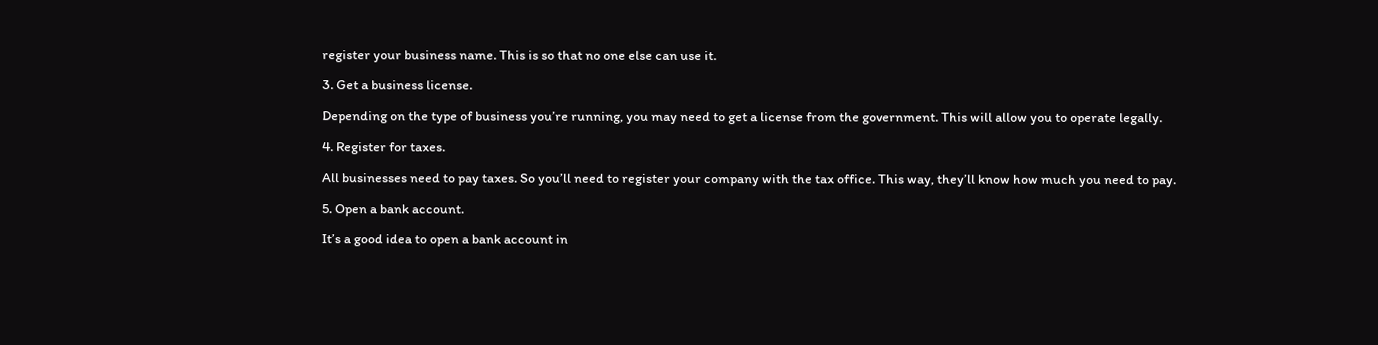register your business name. This is so that no one else can use it.

3. Get a business license.

Depending on the type of business you’re running, you may need to get a license from the government. This will allow you to operate legally.

4. Register for taxes.

All businesses need to pay taxes. So you’ll need to register your company with the tax office. This way, they’ll know how much you need to pay.

5. Open a bank account.

It’s a good idea to open a bank account in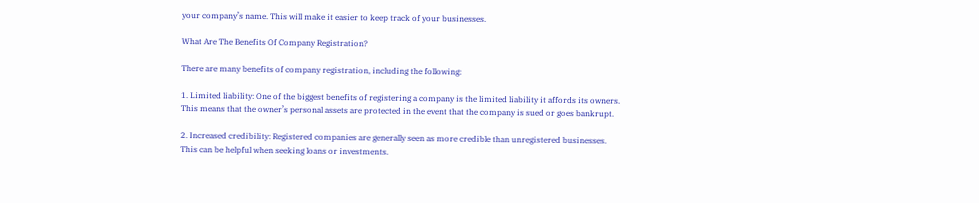your company’s name. This will make it easier to keep track of your businesses.

What Are The Benefits Of Company Registration?

There are many benefits of company registration, including the following:

1. Limited liability: One of the biggest benefits of registering a company is the limited liability it affords its owners. This means that the owner’s personal assets are protected in the event that the company is sued or goes bankrupt.

2. Increased credibility: Registered companies are generally seen as more credible than unregistered businesses. This can be helpful when seeking loans or investments.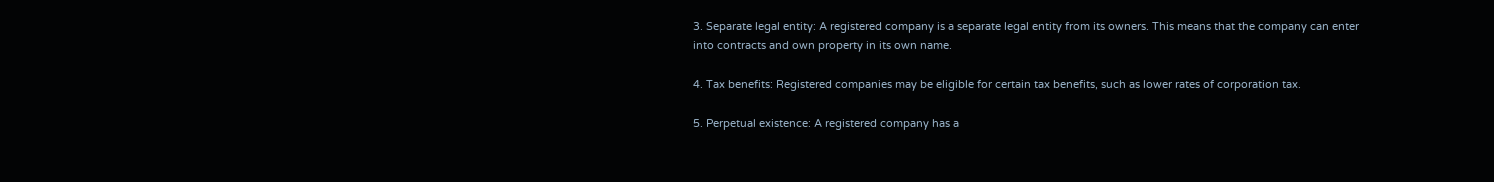3. Separate legal entity: A registered company is a separate legal entity from its owners. This means that the company can enter into contracts and own property in its own name.

4. Tax benefits: Registered companies may be eligible for certain tax benefits, such as lower rates of corporation tax.

5. Perpetual existence: A registered company has a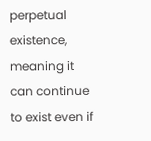perpetual existence, meaning it can continue to exist even if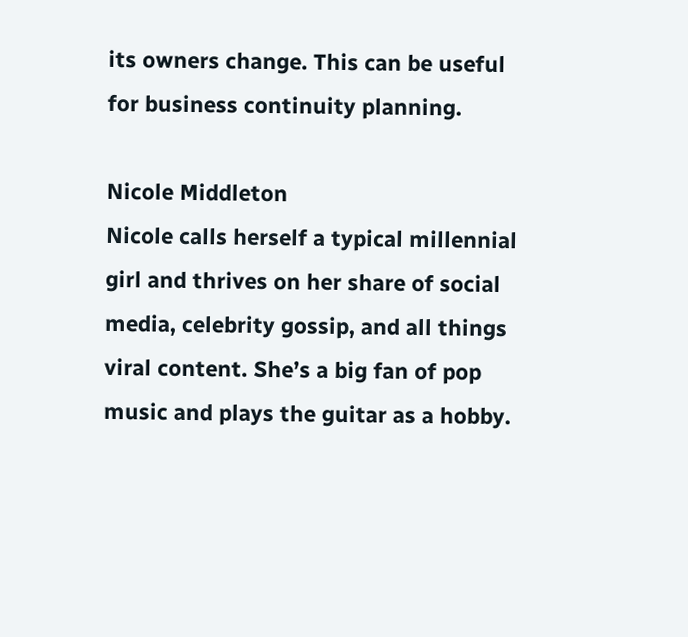its owners change. This can be useful for business continuity planning.

Nicole Middleton
Nicole calls herself a typical millennial girl and thrives on her share of social media, celebrity gossip, and all things viral content. She’s a big fan of pop music and plays the guitar as a hobby.